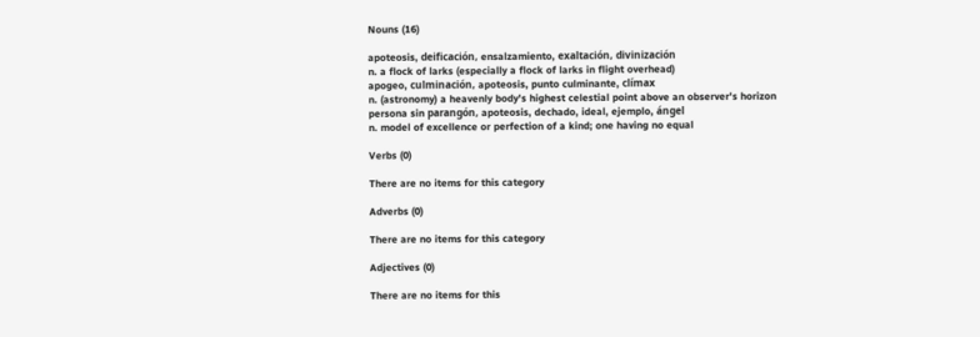Nouns (16)

apoteosis, deificación, ensalzamiento, exaltación, divinización
n. a flock of larks (especially a flock of larks in flight overhead)
apogeo, culminación, apoteosis, punto culminante, clímax
n. (astronomy) a heavenly body's highest celestial point above an observer's horizon
persona sin parangón, apoteosis, dechado, ideal, ejemplo, ángel
n. model of excellence or perfection of a kind; one having no equal

Verbs (0)

There are no items for this category

Adverbs (0)

There are no items for this category

Adjectives (0)

There are no items for this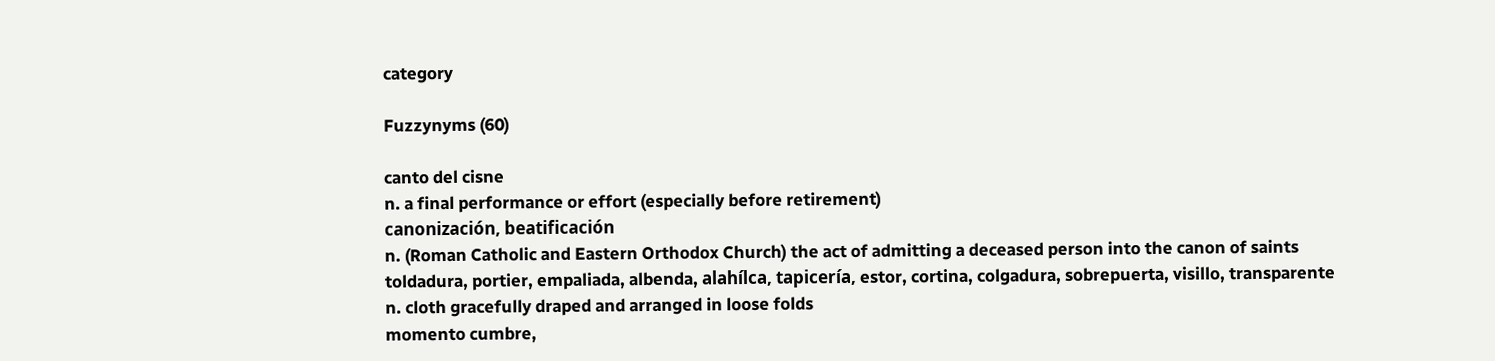category

Fuzzynyms (60)

canto del cisne
n. a final performance or effort (especially before retirement)
canonización, beatificación
n. (Roman Catholic and Eastern Orthodox Church) the act of admitting a deceased person into the canon of saints
toldadura, portier, empaliada, albenda, alahílca, tapicería, estor, cortina, colgadura, sobrepuerta, visillo, transparente
n. cloth gracefully draped and arranged in loose folds
momento cumbre,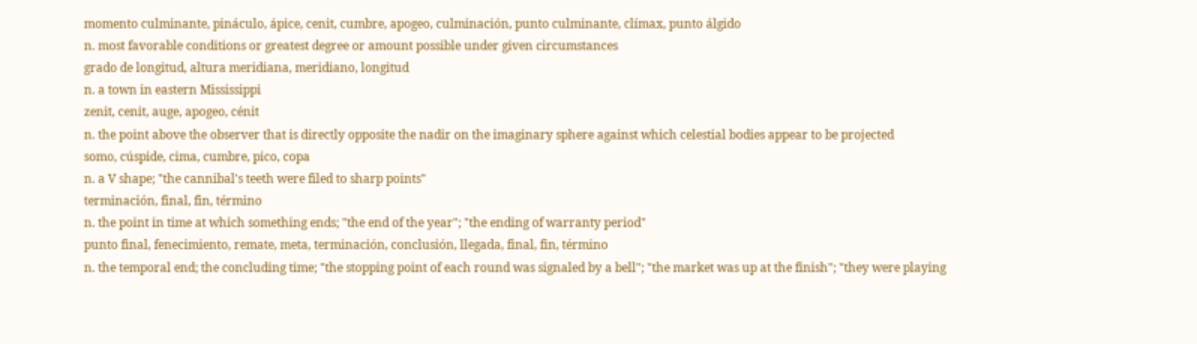momento culminante, pináculo, ápice, cenit, cumbre, apogeo, culminación, punto culminante, clímax, punto álgido
n. most favorable conditions or greatest degree or amount possible under given circumstances
grado de longitud, altura meridiana, meridiano, longitud
n. a town in eastern Mississippi
zenit, cenit, auge, apogeo, cénit
n. the point above the observer that is directly opposite the nadir on the imaginary sphere against which celestial bodies appear to be projected
somo, cúspide, cima, cumbre, pico, copa
n. a V shape; "the cannibal's teeth were filed to sharp points"
terminación, final, fin, término
n. the point in time at which something ends; "the end of the year"; "the ending of warranty period"
punto final, fenecimiento, remate, meta, terminación, conclusión, llegada, final, fin, término
n. the temporal end; the concluding time; "the stopping point of each round was signaled by a bell"; "the market was up at the finish"; "they were playing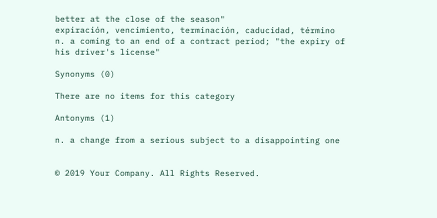better at the close of the season"
expiración, vencimiento, terminación, caducidad, término
n. a coming to an end of a contract period; "the expiry of his driver's license"

Synonyms (0)

There are no items for this category

Antonyms (1)

n. a change from a serious subject to a disappointing one


© 2019 Your Company. All Rights Reserved.